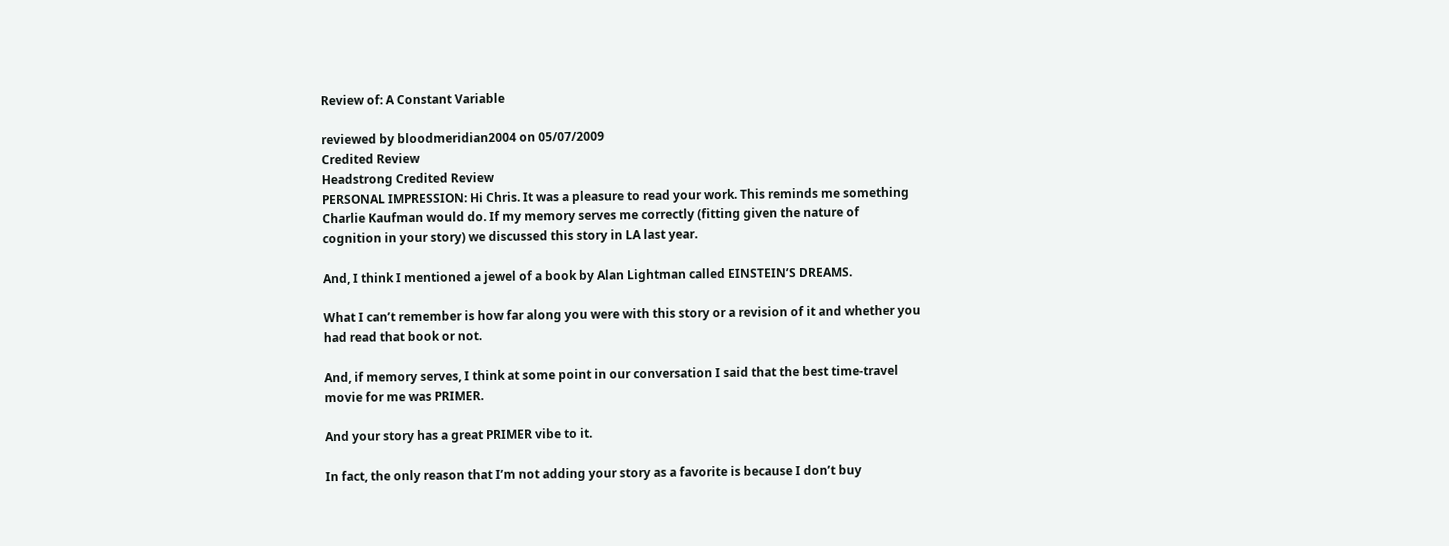Review of: A Constant Variable

reviewed by bloodmeridian2004 on 05/07/2009
Credited Review
Headstrong Credited Review
PERSONAL IMPRESSION: Hi Chris. It was a pleasure to read your work. This reminds me something Charlie Kaufman would do. If my memory serves me correctly (fitting given the nature of cognition in your story) we discussed this story in LA last year.

And, I think I mentioned a jewel of a book by Alan Lightman called EINSTEIN’S DREAMS.

What I can’t remember is how far along you were with this story or a revision of it and whether you had read that book or not.

And, if memory serves, I think at some point in our conversation I said that the best time-travel movie for me was PRIMER.

And your story has a great PRIMER vibe to it.

In fact, the only reason that I’m not adding your story as a favorite is because I don’t buy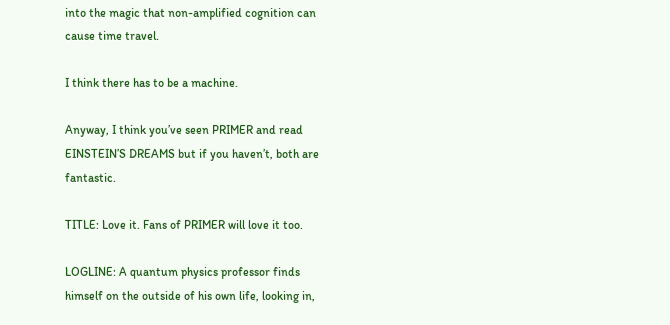into the magic that non-amplified cognition can cause time travel.

I think there has to be a machine.

Anyway, I think you’ve seen PRIMER and read EINSTEIN’S DREAMS but if you haven’t, both are fantastic.

TITLE: Love it. Fans of PRIMER will love it too.

LOGLINE: A quantum physics professor finds himself on the outside of his own life, looking in,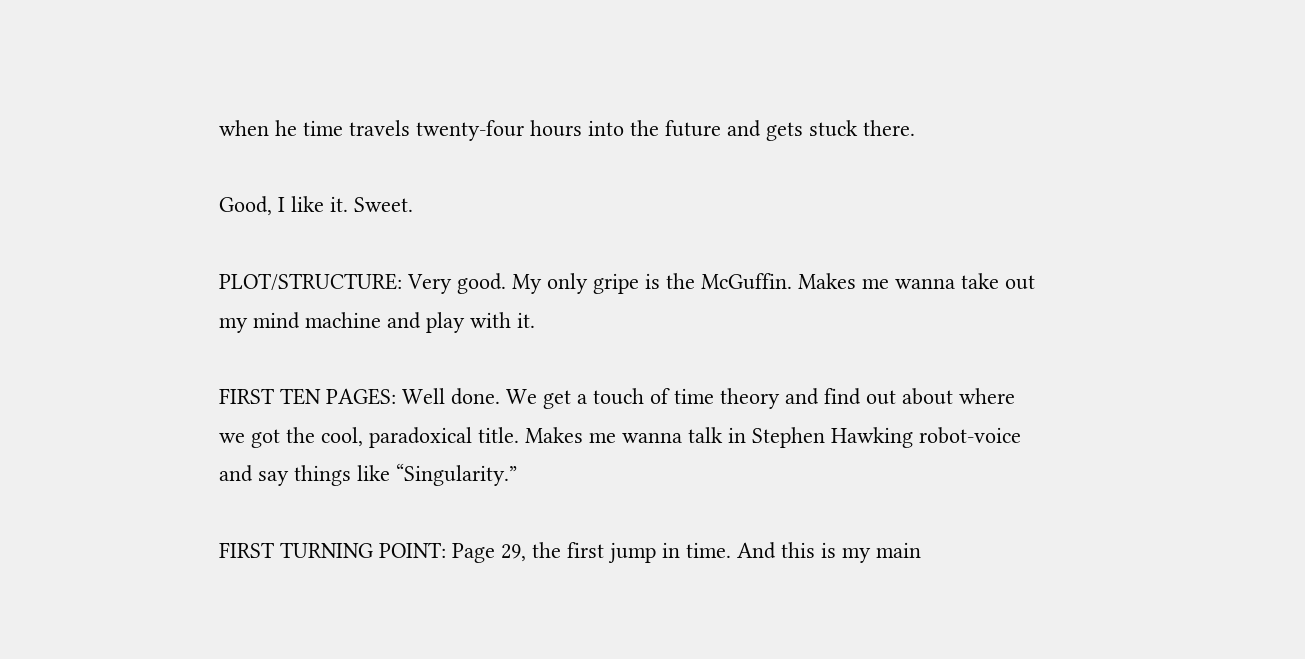when he time travels twenty-four hours into the future and gets stuck there.

Good, I like it. Sweet.

PLOT/STRUCTURE: Very good. My only gripe is the McGuffin. Makes me wanna take out my mind machine and play with it.

FIRST TEN PAGES: Well done. We get a touch of time theory and find out about where we got the cool, paradoxical title. Makes me wanna talk in Stephen Hawking robot-voice and say things like “Singularity.”

FIRST TURNING POINT: Page 29, the first jump in time. And this is my main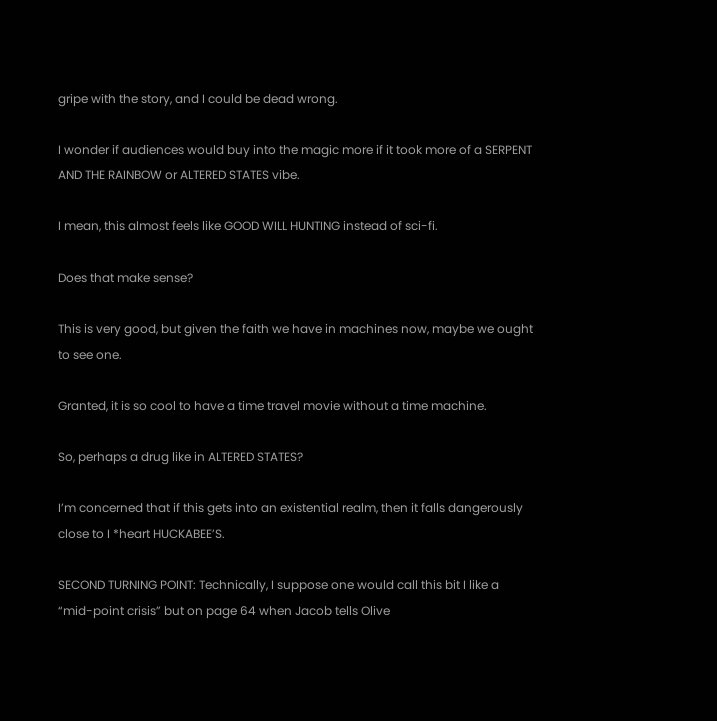gripe with the story, and I could be dead wrong.

I wonder if audiences would buy into the magic more if it took more of a SERPENT AND THE RAINBOW or ALTERED STATES vibe.

I mean, this almost feels like GOOD WILL HUNTING instead of sci-fi.

Does that make sense?

This is very good, but given the faith we have in machines now, maybe we ought to see one.

Granted, it is so cool to have a time travel movie without a time machine.

So, perhaps a drug like in ALTERED STATES?

I’m concerned that if this gets into an existential realm, then it falls dangerously close to I *heart HUCKABEE’S.

SECOND TURNING POINT: Technically, I suppose one would call this bit I like a “mid-point crisis” but on page 64 when Jacob tells Olive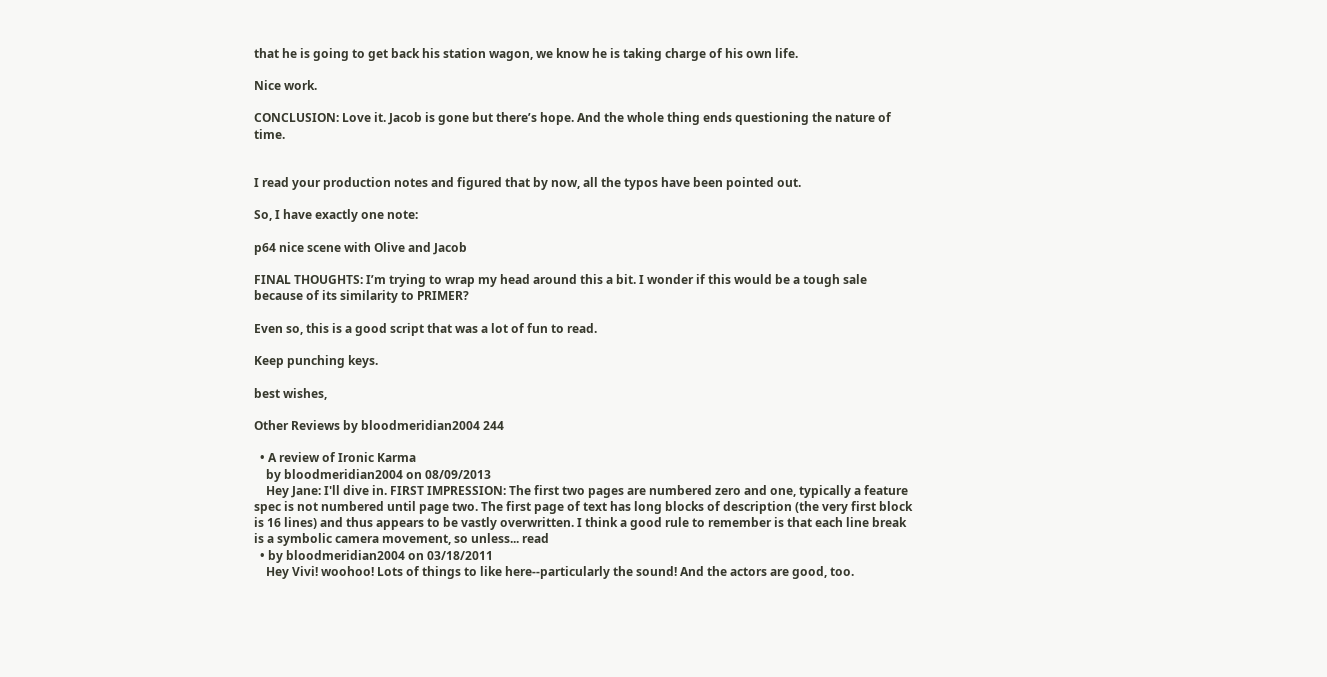that he is going to get back his station wagon, we know he is taking charge of his own life.

Nice work.

CONCLUSION: Love it. Jacob is gone but there’s hope. And the whole thing ends questioning the nature of time.


I read your production notes and figured that by now, all the typos have been pointed out.

So, I have exactly one note:

p64 nice scene with Olive and Jacob

FINAL THOUGHTS: I’m trying to wrap my head around this a bit. I wonder if this would be a tough sale because of its similarity to PRIMER?

Even so, this is a good script that was a lot of fun to read.

Keep punching keys.

best wishes,

Other Reviews by bloodmeridian2004 244

  • A review of Ironic Karma
    by bloodmeridian2004 on 08/09/2013
    Hey Jane: I'll dive in. FIRST IMPRESSION: The first two pages are numbered zero and one, typically a feature spec is not numbered until page two. The first page of text has long blocks of description (the very first block is 16 lines) and thus appears to be vastly overwritten. I think a good rule to remember is that each line break is a symbolic camera movement, so unless... read
  • by bloodmeridian2004 on 03/18/2011
    Hey Vivi! woohoo! Lots of things to like here--particularly the sound! And the actors are good, too.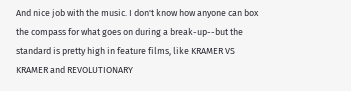And nice job with the music. I don't know how anyone can box the compass for what goes on during a break-up--but the standard is pretty high in feature films, like KRAMER VS KRAMER and REVOLUTIONARY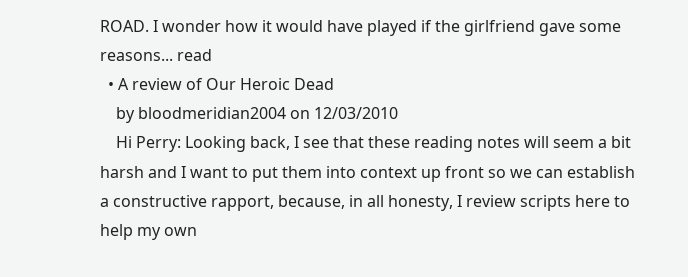ROAD. I wonder how it would have played if the girlfriend gave some reasons... read
  • A review of Our Heroic Dead
    by bloodmeridian2004 on 12/03/2010
    Hi Perry: Looking back, I see that these reading notes will seem a bit harsh and I want to put them into context up front so we can establish a constructive rapport, because, in all honesty, I review scripts here to help my own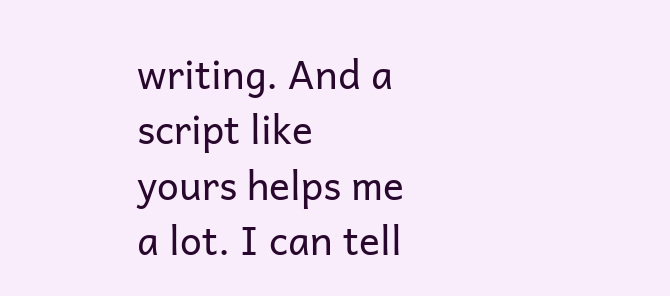writing. And a script like yours helps me a lot. I can tell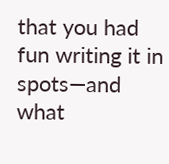that you had fun writing it in spots—and what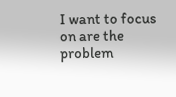I want to focus on are the problem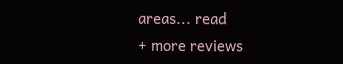areas... read
+ more reviews